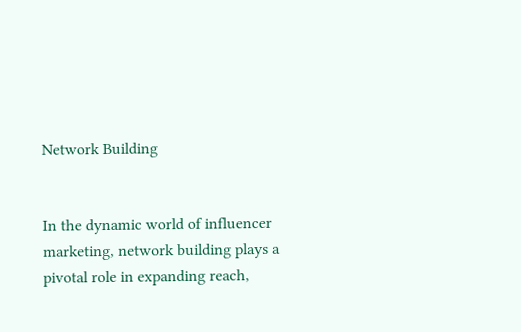Network Building


In the dynamic world of influencer marketing, network building plays a pivotal role in expanding reach,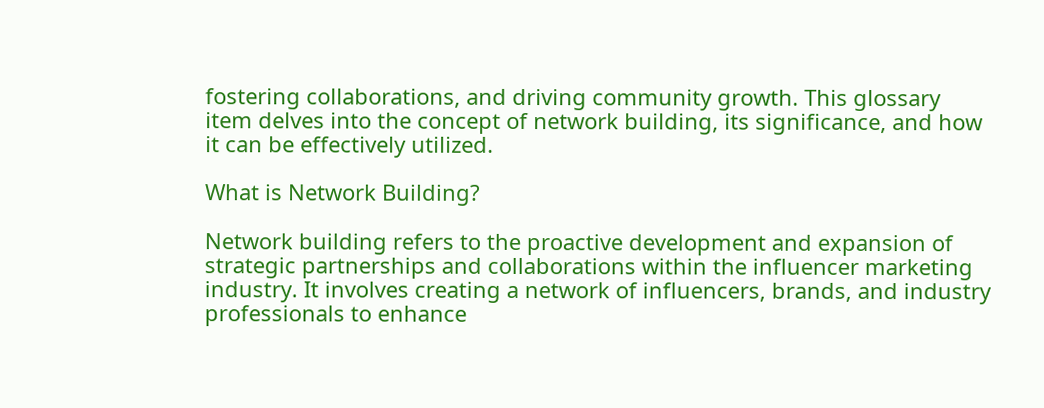fostering collaborations, and driving community growth. This glossary item delves into the concept of network building, its significance, and how it can be effectively utilized.

What is Network Building?

Network building refers to the proactive development and expansion of strategic partnerships and collaborations within the influencer marketing industry. It involves creating a network of influencers, brands, and industry professionals to enhance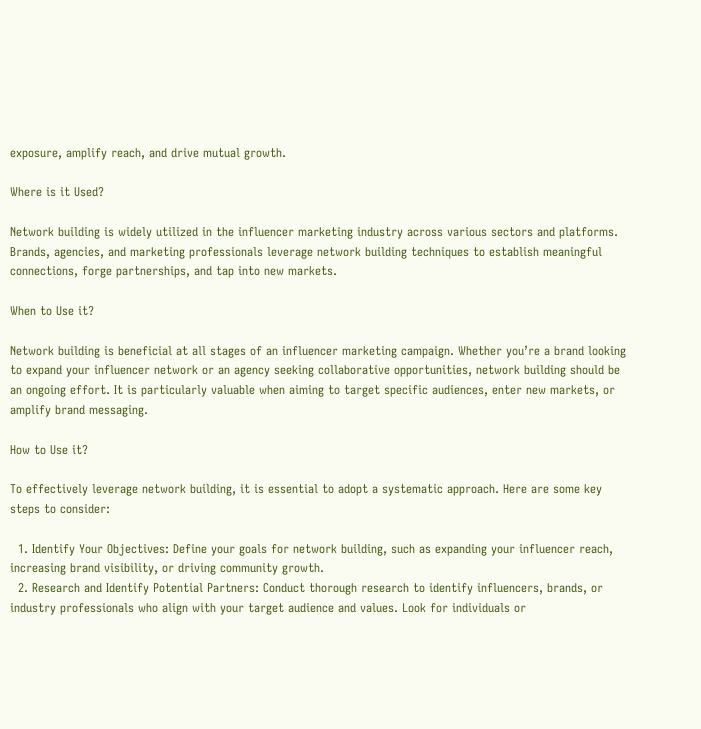exposure, amplify reach, and drive mutual growth.

Where is it Used?

Network building is widely utilized in the influencer marketing industry across various sectors and platforms. Brands, agencies, and marketing professionals leverage network building techniques to establish meaningful connections, forge partnerships, and tap into new markets.

When to Use it?

Network building is beneficial at all stages of an influencer marketing campaign. Whether you’re a brand looking to expand your influencer network or an agency seeking collaborative opportunities, network building should be an ongoing effort. It is particularly valuable when aiming to target specific audiences, enter new markets, or amplify brand messaging.

How to Use it?

To effectively leverage network building, it is essential to adopt a systematic approach. Here are some key steps to consider:

  1. Identify Your Objectives: Define your goals for network building, such as expanding your influencer reach, increasing brand visibility, or driving community growth.
  2. Research and Identify Potential Partners: Conduct thorough research to identify influencers, brands, or industry professionals who align with your target audience and values. Look for individuals or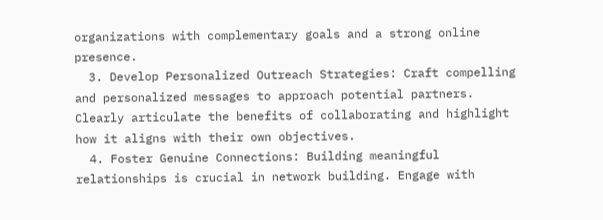organizations with complementary goals and a strong online presence.
  3. Develop Personalized Outreach Strategies: Craft compelling and personalized messages to approach potential partners. Clearly articulate the benefits of collaborating and highlight how it aligns with their own objectives.
  4. Foster Genuine Connections: Building meaningful relationships is crucial in network building. Engage with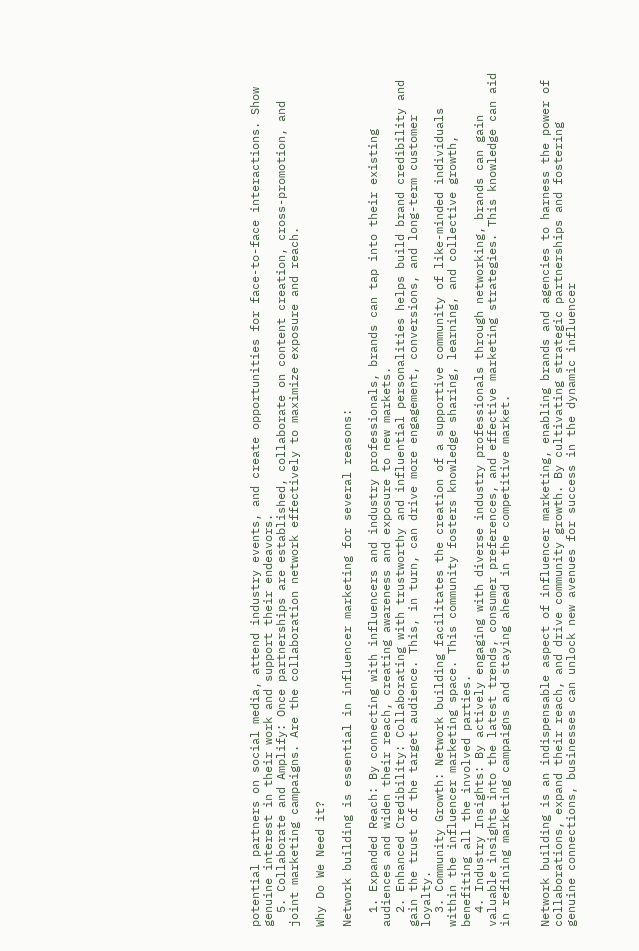potential partners on social media, attend industry events, and create opportunities for face-to-face interactions. Show genuine interest in their work and support their endeavors.
  5. Collaborate and Amplify: Once partnerships are established, collaborate on content creation, cross-promotion, and joint marketing campaigns. Are the collaboration network effectively to maximize exposure and reach.

Why Do We Need it?

Network building is essential in influencer marketing for several reasons:

  1. Expanded Reach: By connecting with influencers and industry professionals, brands can tap into their existing audiences and widen their reach, creating awareness and exposure to new markets.
  2. Enhanced Credibility: Collaborating with trustworthy and influential personalities helps build brand credibility and gain the trust of the target audience. This, in turn, can drive more engagement, conversions, and long-term customer loyalty.
  3. Community Growth: Network building facilitates the creation of a supportive community of like-minded individuals within the influencer marketing space. This community fosters knowledge sharing, learning, and collective growth, benefiting all the involved parties.
  4. Industry Insights: By actively engaging with diverse industry professionals through networking, brands can gain valuable insights into the latest trends, consumer preferences, and effective marketing strategies. This knowledge can aid in refining marketing campaigns and staying ahead in the competitive market.


Network building is an indispensable aspect of influencer marketing, enabling brands and agencies to harness the power of collaborations, expand their reach, and drive community growth. By cultivating strategic partnerships and fostering genuine connections, businesses can unlock new avenues for success in the dynamic influencer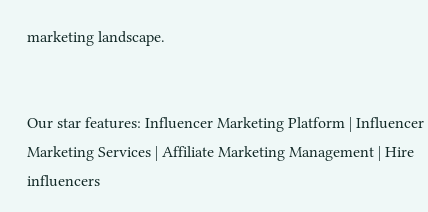marketing landscape.


Our star features: Influencer Marketing Platform | Influencer Marketing Services | Affiliate Marketing Management | Hire influencers